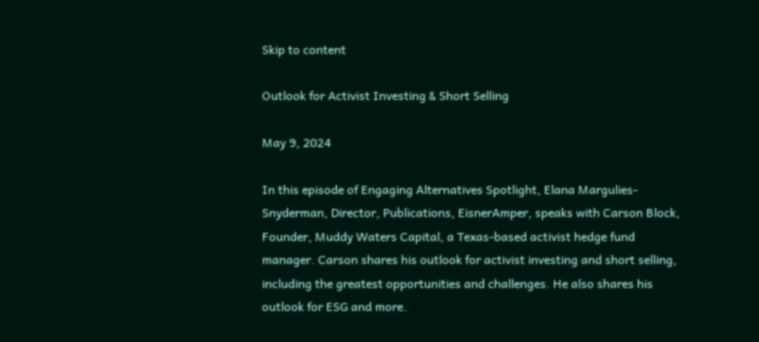Skip to content

Outlook for Activist Investing & Short Selling

May 9, 2024

In this episode of Engaging Alternatives Spotlight, Elana Margulies-Snyderman, Director, Publications, EisnerAmper, speaks with Carson Block, Founder, Muddy Waters Capital, a Texas-based activist hedge fund manager. Carson shares his outlook for activist investing and short selling, including the greatest opportunities and challenges. He also shares his outlook for ESG and more.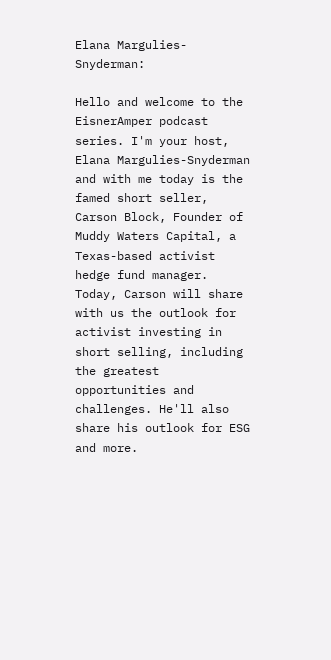Elana Margulies-Snyderman:

Hello and welcome to the EisnerAmper podcast series. I'm your host, Elana Margulies-Snyderman and with me today is the famed short seller, Carson Block, Founder of Muddy Waters Capital, a Texas-based activist hedge fund manager. Today, Carson will share with us the outlook for activist investing in short selling, including the greatest opportunities and challenges. He'll also share his outlook for ESG and more.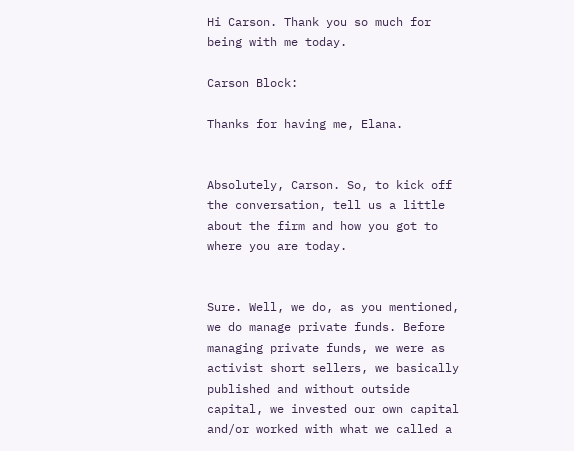Hi Carson. Thank you so much for being with me today.

Carson Block:

Thanks for having me, Elana.


Absolutely, Carson. So, to kick off the conversation, tell us a little about the firm and how you got to where you are today.


Sure. Well, we do, as you mentioned, we do manage private funds. Before managing private funds, we were as activist short sellers, we basically published and without outside capital, we invested our own capital and/or worked with what we called a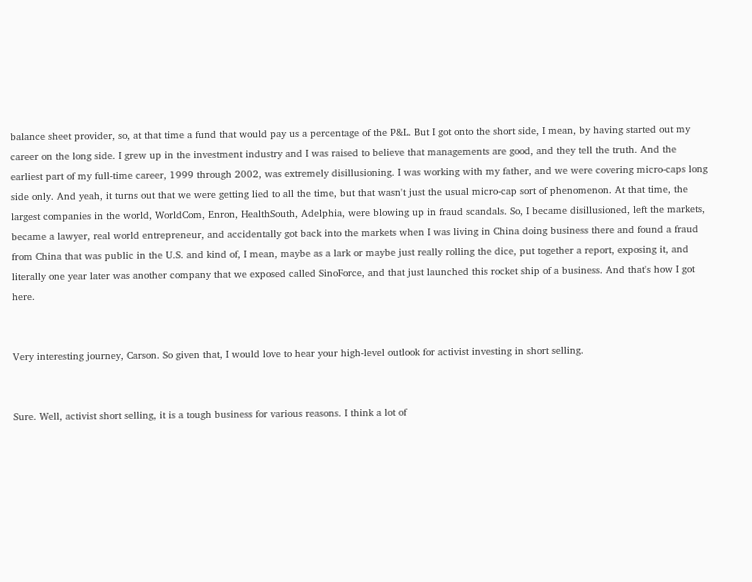balance sheet provider, so, at that time a fund that would pay us a percentage of the P&L. But I got onto the short side, I mean, by having started out my career on the long side. I grew up in the investment industry and I was raised to believe that managements are good, and they tell the truth. And the earliest part of my full-time career, 1999 through 2002, was extremely disillusioning. I was working with my father, and we were covering micro-caps long side only. And yeah, it turns out that we were getting lied to all the time, but that wasn't just the usual micro-cap sort of phenomenon. At that time, the largest companies in the world, WorldCom, Enron, HealthSouth, Adelphia, were blowing up in fraud scandals. So, I became disillusioned, left the markets, became a lawyer, real world entrepreneur, and accidentally got back into the markets when I was living in China doing business there and found a fraud from China that was public in the U.S. and kind of, I mean, maybe as a lark or maybe just really rolling the dice, put together a report, exposing it, and literally one year later was another company that we exposed called SinoForce, and that just launched this rocket ship of a business. And that's how I got here.


Very interesting journey, Carson. So given that, I would love to hear your high-level outlook for activist investing in short selling.


Sure. Well, activist short selling, it is a tough business for various reasons. I think a lot of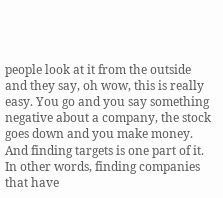people look at it from the outside and they say, oh wow, this is really easy. You go and you say something negative about a company, the stock goes down and you make money. And finding targets is one part of it. In other words, finding companies that have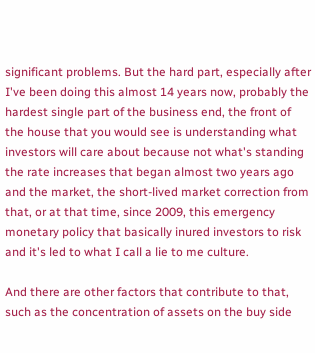significant problems. But the hard part, especially after I've been doing this almost 14 years now, probably the hardest single part of the business end, the front of the house that you would see is understanding what investors will care about because not what's standing the rate increases that began almost two years ago and the market, the short-lived market correction from that, or at that time, since 2009, this emergency monetary policy that basically inured investors to risk and it's led to what I call a lie to me culture.

And there are other factors that contribute to that, such as the concentration of assets on the buy side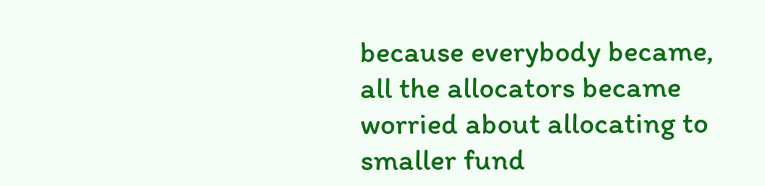because everybody became, all the allocators became worried about allocating to smaller fund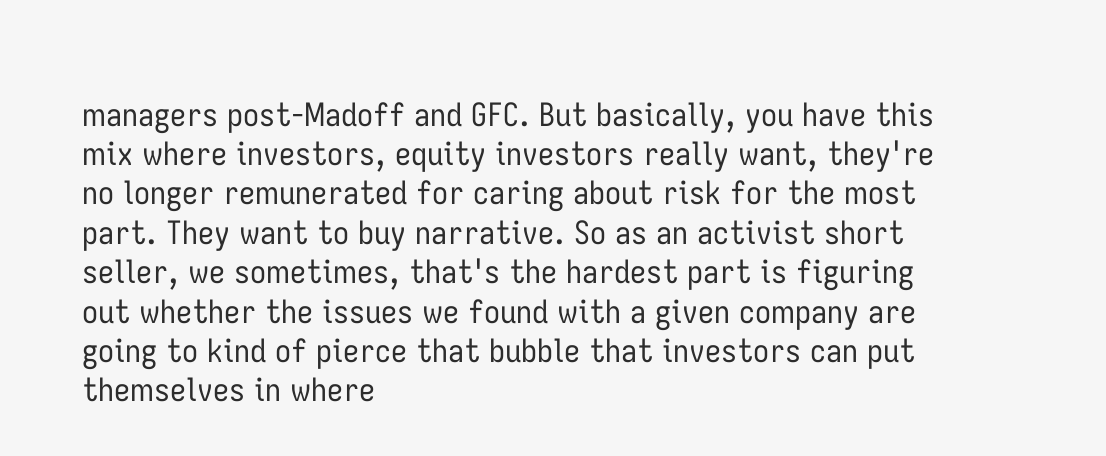managers post-Madoff and GFC. But basically, you have this mix where investors, equity investors really want, they're no longer remunerated for caring about risk for the most part. They want to buy narrative. So as an activist short seller, we sometimes, that's the hardest part is figuring out whether the issues we found with a given company are going to kind of pierce that bubble that investors can put themselves in where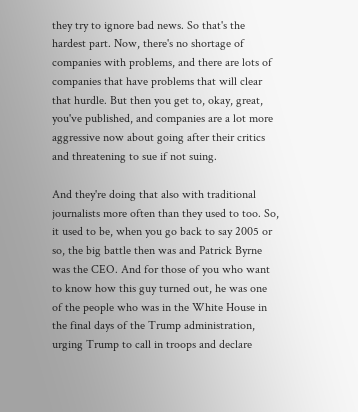they try to ignore bad news. So that's the hardest part. Now, there's no shortage of companies with problems, and there are lots of companies that have problems that will clear that hurdle. But then you get to, okay, great, you've published, and companies are a lot more aggressive now about going after their critics and threatening to sue if not suing.

And they're doing that also with traditional journalists more often than they used to too. So, it used to be, when you go back to say 2005 or so, the big battle then was and Patrick Byrne was the CEO. And for those of you who want to know how this guy turned out, he was one of the people who was in the White House in the final days of the Trump administration, urging Trump to call in troops and declare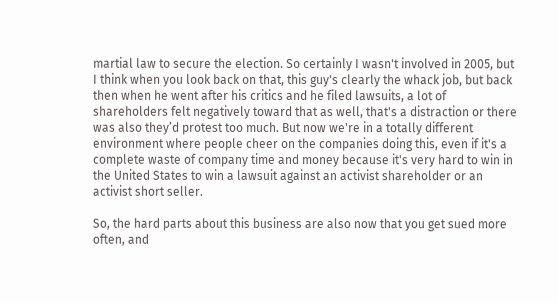martial law to secure the election. So certainly I wasn't involved in 2005, but I think when you look back on that, this guy's clearly the whack job, but back then when he went after his critics and he filed lawsuits, a lot of shareholders felt negatively toward that as well, that's a distraction or there was also they’d protest too much. But now we're in a totally different environment where people cheer on the companies doing this, even if it's a complete waste of company time and money because it's very hard to win in the United States to win a lawsuit against an activist shareholder or an activist short seller.

So, the hard parts about this business are also now that you get sued more often, and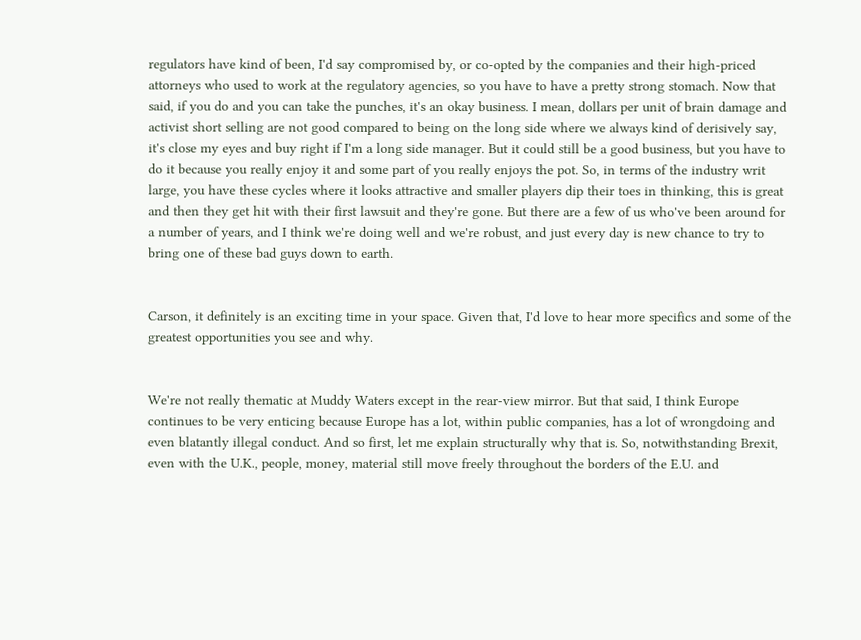regulators have kind of been, I'd say compromised by, or co-opted by the companies and their high-priced attorneys who used to work at the regulatory agencies, so you have to have a pretty strong stomach. Now that said, if you do and you can take the punches, it's an okay business. I mean, dollars per unit of brain damage and activist short selling are not good compared to being on the long side where we always kind of derisively say, it's close my eyes and buy right if I'm a long side manager. But it could still be a good business, but you have to do it because you really enjoy it and some part of you really enjoys the pot. So, in terms of the industry writ large, you have these cycles where it looks attractive and smaller players dip their toes in thinking, this is great and then they get hit with their first lawsuit and they're gone. But there are a few of us who've been around for a number of years, and I think we're doing well and we're robust, and just every day is new chance to try to bring one of these bad guys down to earth.


Carson, it definitely is an exciting time in your space. Given that, I'd love to hear more specifics and some of the greatest opportunities you see and why.


We're not really thematic at Muddy Waters except in the rear-view mirror. But that said, I think Europe continues to be very enticing because Europe has a lot, within public companies, has a lot of wrongdoing and even blatantly illegal conduct. And so first, let me explain structurally why that is. So, notwithstanding Brexit, even with the U.K., people, money, material still move freely throughout the borders of the E.U. and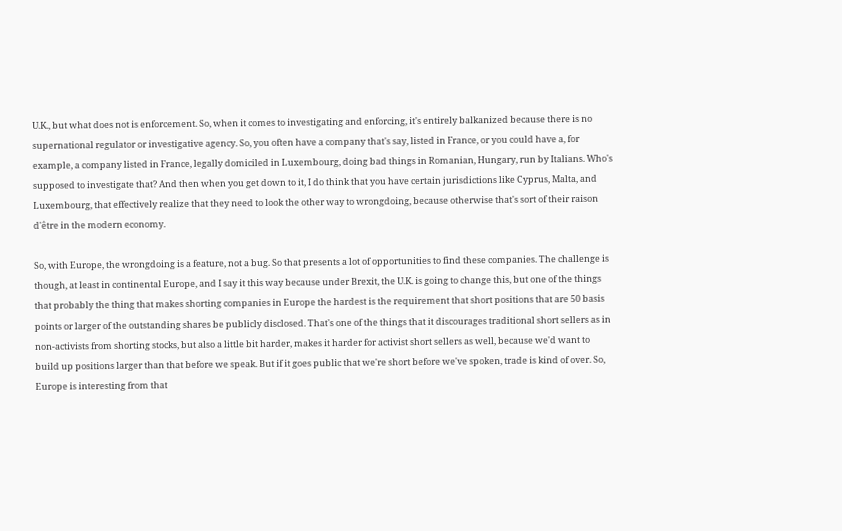U.K., but what does not is enforcement. So, when it comes to investigating and enforcing, it's entirely balkanized because there is no supernational regulator or investigative agency. So, you often have a company that's say, listed in France, or you could have a, for example, a company listed in France, legally domiciled in Luxembourg, doing bad things in Romanian, Hungary, run by Italians. Who's supposed to investigate that? And then when you get down to it, I do think that you have certain jurisdictions like Cyprus, Malta, and Luxembourg, that effectively realize that they need to look the other way to wrongdoing, because otherwise that's sort of their raison d'être in the modern economy.

So, with Europe, the wrongdoing is a feature, not a bug. So that presents a lot of opportunities to find these companies. The challenge is though, at least in continental Europe, and I say it this way because under Brexit, the U.K. is going to change this, but one of the things that probably the thing that makes shorting companies in Europe the hardest is the requirement that short positions that are 50 basis points or larger of the outstanding shares be publicly disclosed. That's one of the things that it discourages traditional short sellers as in non-activists from shorting stocks, but also a little bit harder, makes it harder for activist short sellers as well, because we'd want to build up positions larger than that before we speak. But if it goes public that we're short before we've spoken, trade is kind of over. So, Europe is interesting from that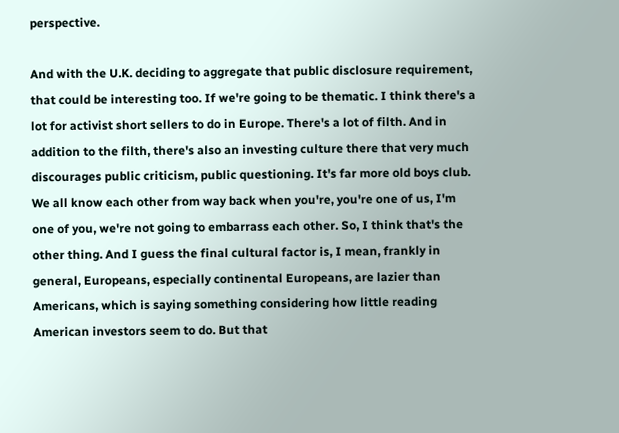perspective.

And with the U.K. deciding to aggregate that public disclosure requirement, that could be interesting too. If we're going to be thematic. I think there's a lot for activist short sellers to do in Europe. There's a lot of filth. And in addition to the filth, there's also an investing culture there that very much discourages public criticism, public questioning. It's far more old boys club. We all know each other from way back when you're, you're one of us, I'm one of you, we're not going to embarrass each other. So, I think that's the other thing. And I guess the final cultural factor is, I mean, frankly in general, Europeans, especially continental Europeans, are lazier than Americans, which is saying something considering how little reading American investors seem to do. But that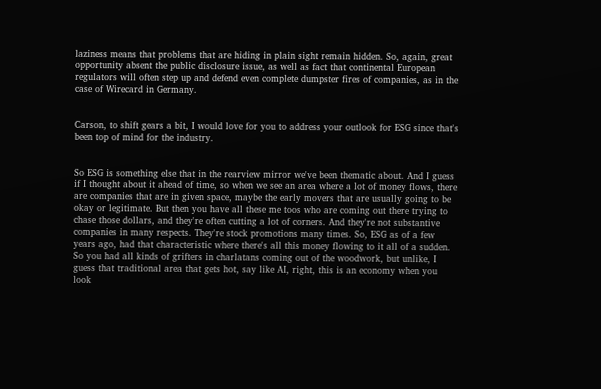laziness means that problems that are hiding in plain sight remain hidden. So, again, great opportunity absent the public disclosure issue, as well as fact that continental European regulators will often step up and defend even complete dumpster fires of companies, as in the case of Wirecard in Germany.


Carson, to shift gears a bit, I would love for you to address your outlook for ESG since that's been top of mind for the industry.


So ESG is something else that in the rearview mirror we've been thematic about. And I guess if I thought about it ahead of time, so when we see an area where a lot of money flows, there are companies that are in given space, maybe the early movers that are usually going to be okay or legitimate. But then you have all these me toos who are coming out there trying to chase those dollars, and they're often cutting a lot of corners. And they're not substantive companies in many respects. They're stock promotions many times. So, ESG as of a few years ago, had that characteristic where there's all this money flowing to it all of a sudden. So you had all kinds of grifters in charlatans coming out of the woodwork, but unlike, I guess that traditional area that gets hot, say like AI, right, this is an economy when you look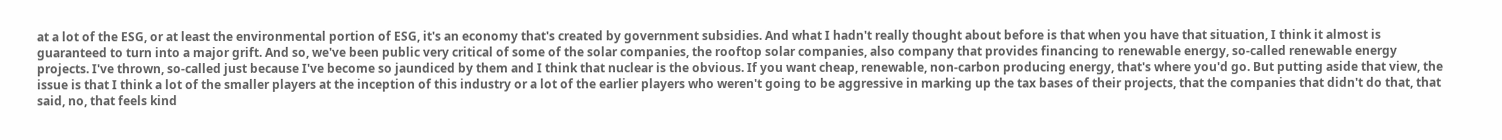at a lot of the ESG, or at least the environmental portion of ESG, it's an economy that's created by government subsidies. And what I hadn't really thought about before is that when you have that situation, I think it almost is guaranteed to turn into a major grift. And so, we've been public very critical of some of the solar companies, the rooftop solar companies, also company that provides financing to renewable energy, so-called renewable energy projects. I've thrown, so-called just because I've become so jaundiced by them and I think that nuclear is the obvious. If you want cheap, renewable, non-carbon producing energy, that's where you'd go. But putting aside that view, the issue is that I think a lot of the smaller players at the inception of this industry or a lot of the earlier players who weren't going to be aggressive in marking up the tax bases of their projects, that the companies that didn't do that, that said, no, that feels kind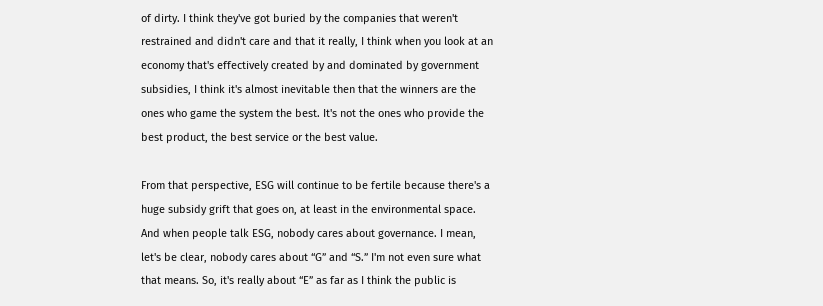of dirty. I think they've got buried by the companies that weren't restrained and didn't care and that it really, I think when you look at an economy that's effectively created by and dominated by government subsidies, I think it's almost inevitable then that the winners are the ones who game the system the best. It's not the ones who provide the best product, the best service or the best value.

From that perspective, ESG will continue to be fertile because there's a huge subsidy grift that goes on, at least in the environmental space. And when people talk ESG, nobody cares about governance. I mean, let's be clear, nobody cares about “G” and “S.” I'm not even sure what that means. So, it's really about “E” as far as I think the public is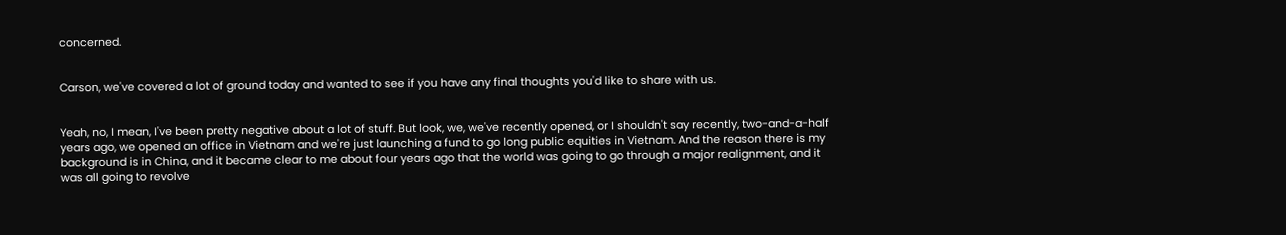concerned.


Carson, we've covered a lot of ground today and wanted to see if you have any final thoughts you'd like to share with us.


Yeah, no, I mean, I've been pretty negative about a lot of stuff. But look, we, we've recently opened, or I shouldn't say recently, two-and-a-half years ago, we opened an office in Vietnam and we're just launching a fund to go long public equities in Vietnam. And the reason there is my background is in China, and it became clear to me about four years ago that the world was going to go through a major realignment, and it was all going to revolve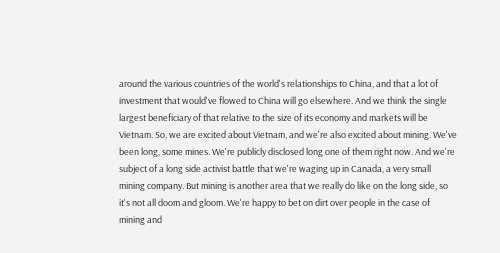around the various countries of the world's relationships to China, and that a lot of investment that would've flowed to China will go elsewhere. And we think the single largest beneficiary of that relative to the size of its economy and markets will be Vietnam. So, we are excited about Vietnam, and we're also excited about mining. We've been long, some mines. We're publicly disclosed long one of them right now. And we're subject of a long side activist battle that we're waging up in Canada, a very small mining company. But mining is another area that we really do like on the long side, so it's not all doom and gloom. We're happy to bet on dirt over people in the case of mining and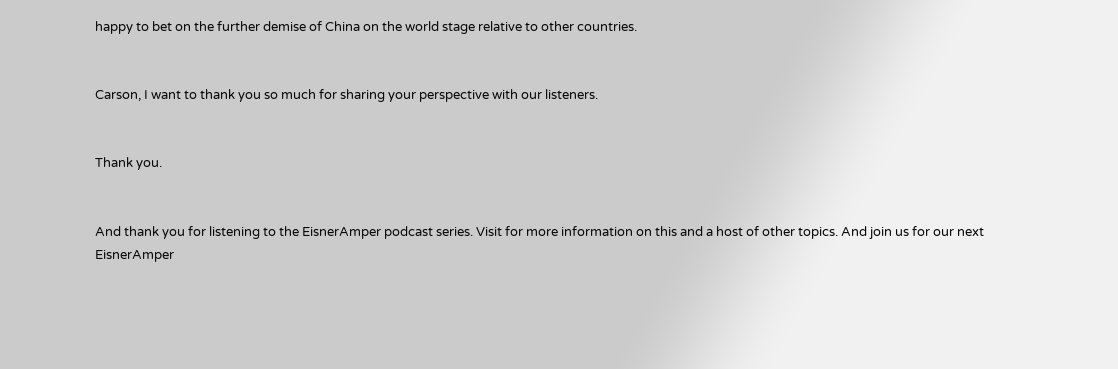happy to bet on the further demise of China on the world stage relative to other countries.


Carson, I want to thank you so much for sharing your perspective with our listeners.


Thank you.


And thank you for listening to the EisnerAmper podcast series. Visit for more information on this and a host of other topics. And join us for our next EisnerAmper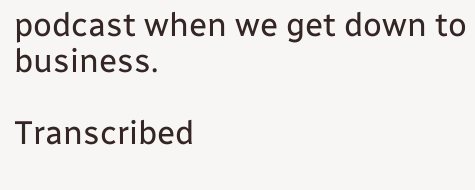podcast when we get down to business.

Transcribed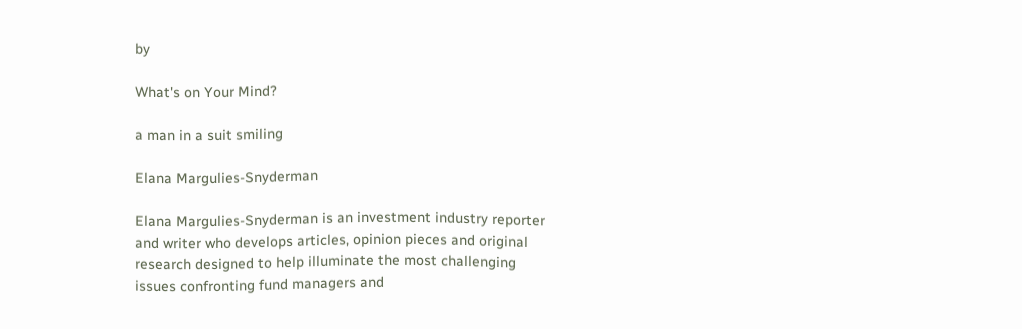by

What's on Your Mind?

a man in a suit smiling

Elana Margulies-Snyderman

Elana Margulies-Snyderman is an investment industry reporter and writer who develops articles, opinion pieces and original research designed to help illuminate the most challenging issues confronting fund managers and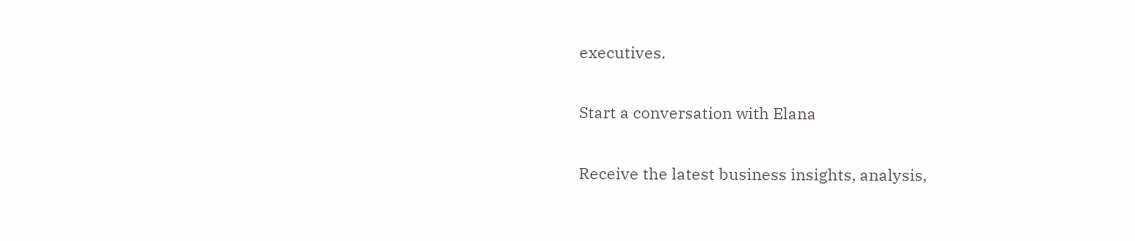executives.

Start a conversation with Elana

Receive the latest business insights, analysis,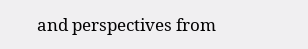and perspectives from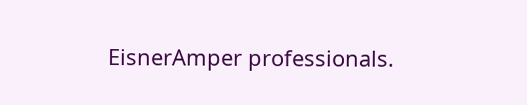EisnerAmper professionals.